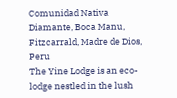Comunidad Nativa Diamante, Boca Manu, Fitzcarrald, Madre de Dios, Peru
The Yine Lodge is an eco-lodge nestled in the lush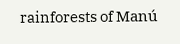rainforests of Manú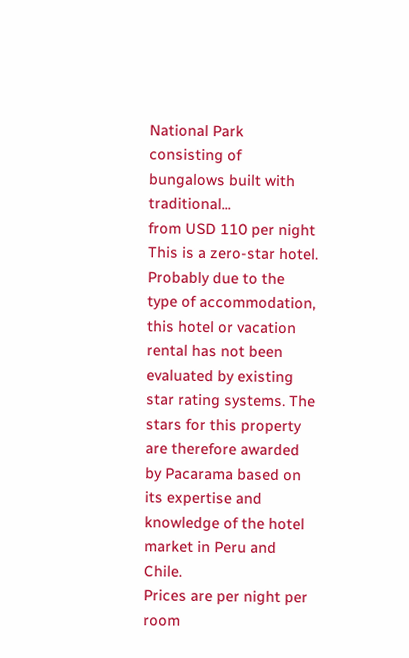National Park consisting of bungalows built with traditional...
from USD 110 per night
This is a zero-star hotel.
Probably due to the type of accommodation, this hotel or vacation rental has not been evaluated by existing star rating systems. The stars for this property are therefore awarded by Pacarama based on its expertise and knowledge of the hotel market in Peru and Chile.
Prices are per night per room